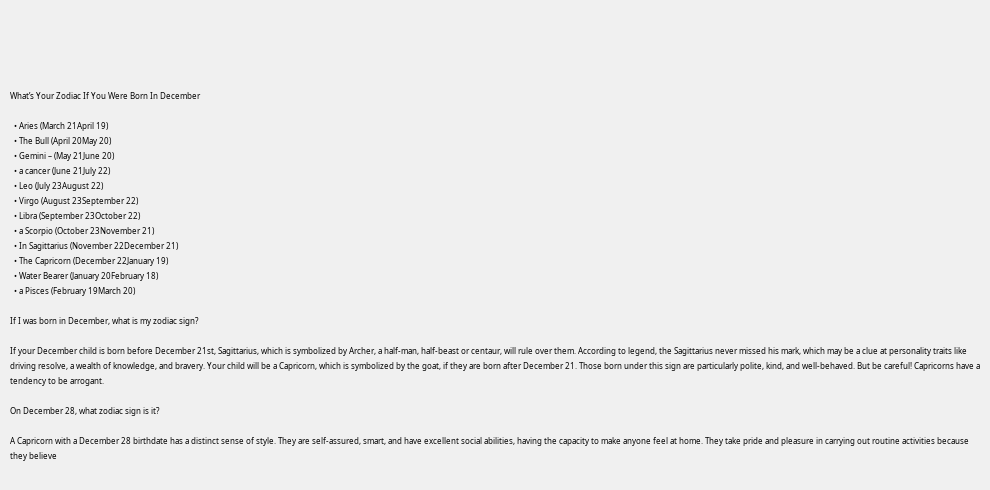What’s Your Zodiac If You Were Born In December

  • Aries (March 21April 19)
  • The Bull (April 20May 20)
  • Gemini – (May 21June 20)
  • a cancer (June 21July 22)
  • Leo (July 23August 22)
  • Virgo (August 23September 22)
  • Libra (September 23October 22)
  • a Scorpio (October 23November 21)
  • In Sagittarius (November 22December 21)
  • The Capricorn (December 22January 19)
  • Water Bearer (January 20February 18)
  • a Pisces (February 19March 20)

If I was born in December, what is my zodiac sign?

If your December child is born before December 21st, Sagittarius, which is symbolized by Archer, a half-man, half-beast or centaur, will rule over them. According to legend, the Sagittarius never missed his mark, which may be a clue at personality traits like driving resolve, a wealth of knowledge, and bravery. Your child will be a Capricorn, which is symbolized by the goat, if they are born after December 21. Those born under this sign are particularly polite, kind, and well-behaved. But be careful! Capricorns have a tendency to be arrogant.

On December 28, what zodiac sign is it?

A Capricorn with a December 28 birthdate has a distinct sense of style. They are self-assured, smart, and have excellent social abilities, having the capacity to make anyone feel at home. They take pride and pleasure in carrying out routine activities because they believe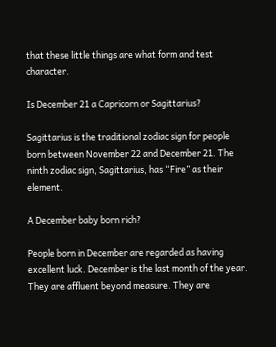that these little things are what form and test character.

Is December 21 a Capricorn or Sagittarius?

Sagittarius is the traditional zodiac sign for people born between November 22 and December 21. The ninth zodiac sign, Sagittarius, has “Fire” as their element.

A December baby born rich?

People born in December are regarded as having excellent luck. December is the last month of the year. They are affluent beyond measure. They are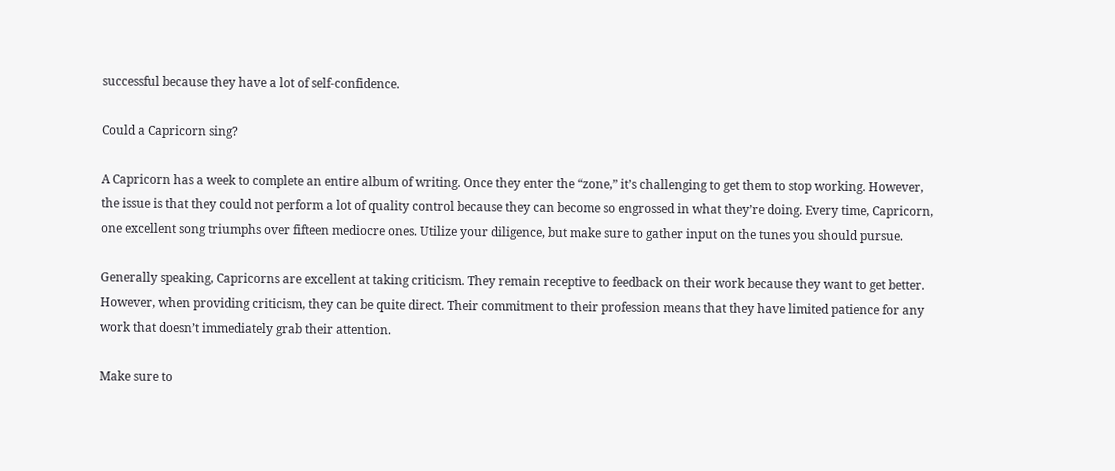successful because they have a lot of self-confidence.

Could a Capricorn sing?

A Capricorn has a week to complete an entire album of writing. Once they enter the “zone,” it’s challenging to get them to stop working. However, the issue is that they could not perform a lot of quality control because they can become so engrossed in what they’re doing. Every time, Capricorn, one excellent song triumphs over fifteen mediocre ones. Utilize your diligence, but make sure to gather input on the tunes you should pursue.

Generally speaking, Capricorns are excellent at taking criticism. They remain receptive to feedback on their work because they want to get better. However, when providing criticism, they can be quite direct. Their commitment to their profession means that they have limited patience for any work that doesn’t immediately grab their attention.

Make sure to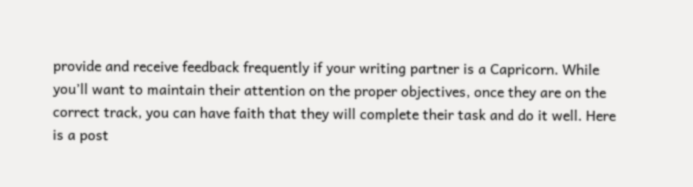provide and receive feedback frequently if your writing partner is a Capricorn. While you’ll want to maintain their attention on the proper objectives, once they are on the correct track, you can have faith that they will complete their task and do it well. Here is a post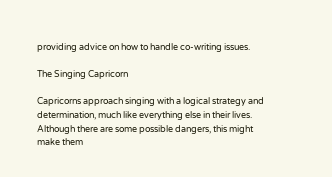providing advice on how to handle co-writing issues.

The Singing Capricorn

Capricorns approach singing with a logical strategy and determination, much like everything else in their lives. Although there are some possible dangers, this might make them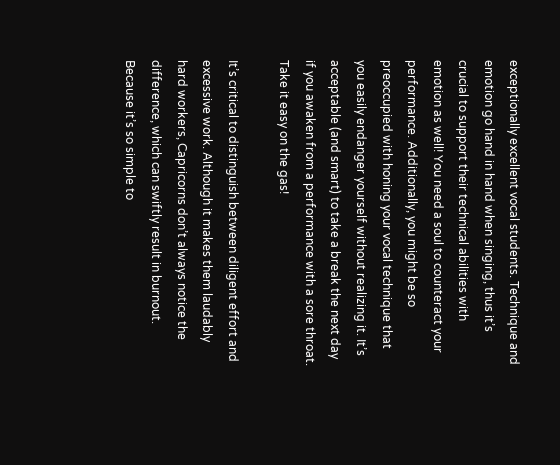exceptionally excellent vocal students. Technique and emotion go hand in hand when singing, thus it’s crucial to support their technical abilities with emotion as well! You need a soul to counteract your performance. Additionally, you might be so preoccupied with honing your vocal technique that you easily endanger yourself without realizing it. It’s acceptable (and smart) to take a break the next day if you awaken from a performance with a sore throat. Take it easy on the gas!

It’s critical to distinguish between diligent effort and excessive work. Although it makes them laudably hard workers, Capricorns don’t always notice the difference, which can swiftly result in burnout. Because it’s so simple to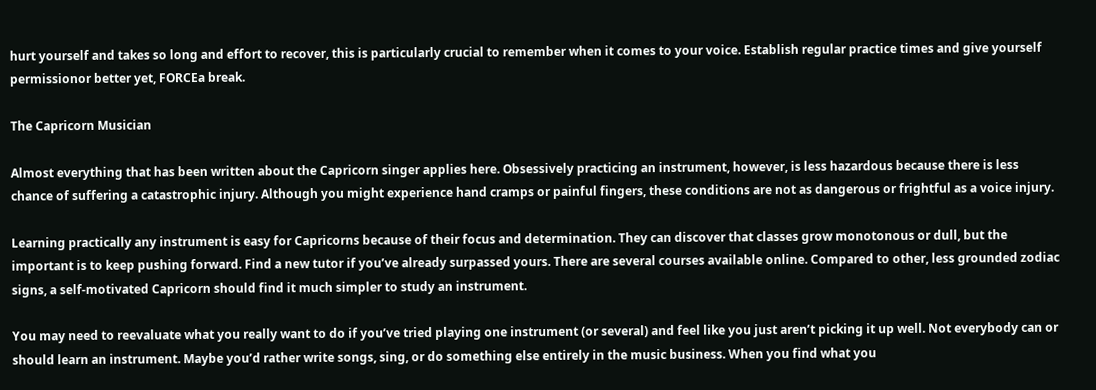hurt yourself and takes so long and effort to recover, this is particularly crucial to remember when it comes to your voice. Establish regular practice times and give yourself permissionor better yet, FORCEa break.

The Capricorn Musician

Almost everything that has been written about the Capricorn singer applies here. Obsessively practicing an instrument, however, is less hazardous because there is less chance of suffering a catastrophic injury. Although you might experience hand cramps or painful fingers, these conditions are not as dangerous or frightful as a voice injury.

Learning practically any instrument is easy for Capricorns because of their focus and determination. They can discover that classes grow monotonous or dull, but the important is to keep pushing forward. Find a new tutor if you’ve already surpassed yours. There are several courses available online. Compared to other, less grounded zodiac signs, a self-motivated Capricorn should find it much simpler to study an instrument.

You may need to reevaluate what you really want to do if you’ve tried playing one instrument (or several) and feel like you just aren’t picking it up well. Not everybody can or should learn an instrument. Maybe you’d rather write songs, sing, or do something else entirely in the music business. When you find what you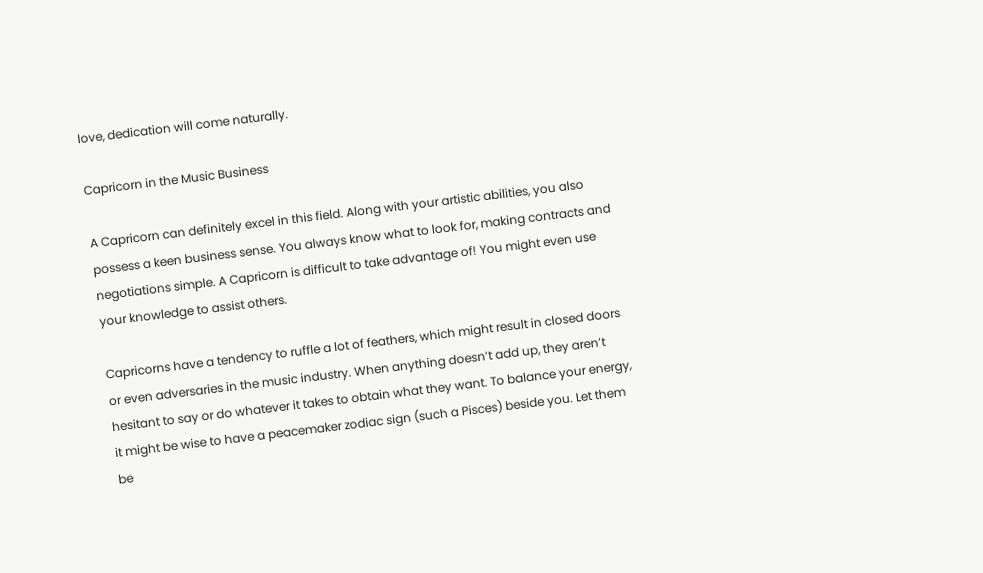love, dedication will come naturally.

Capricorn in the Music Business

A Capricorn can definitely excel in this field. Along with your artistic abilities, you also possess a keen business sense. You always know what to look for, making contracts and negotiations simple. A Capricorn is difficult to take advantage of! You might even use your knowledge to assist others.

Capricorns have a tendency to ruffle a lot of feathers, which might result in closed doors or even adversaries in the music industry. When anything doesn’t add up, they aren’t hesitant to say or do whatever it takes to obtain what they want. To balance your energy, it might be wise to have a peacemaker zodiac sign (such a Pisces) beside you. Let them be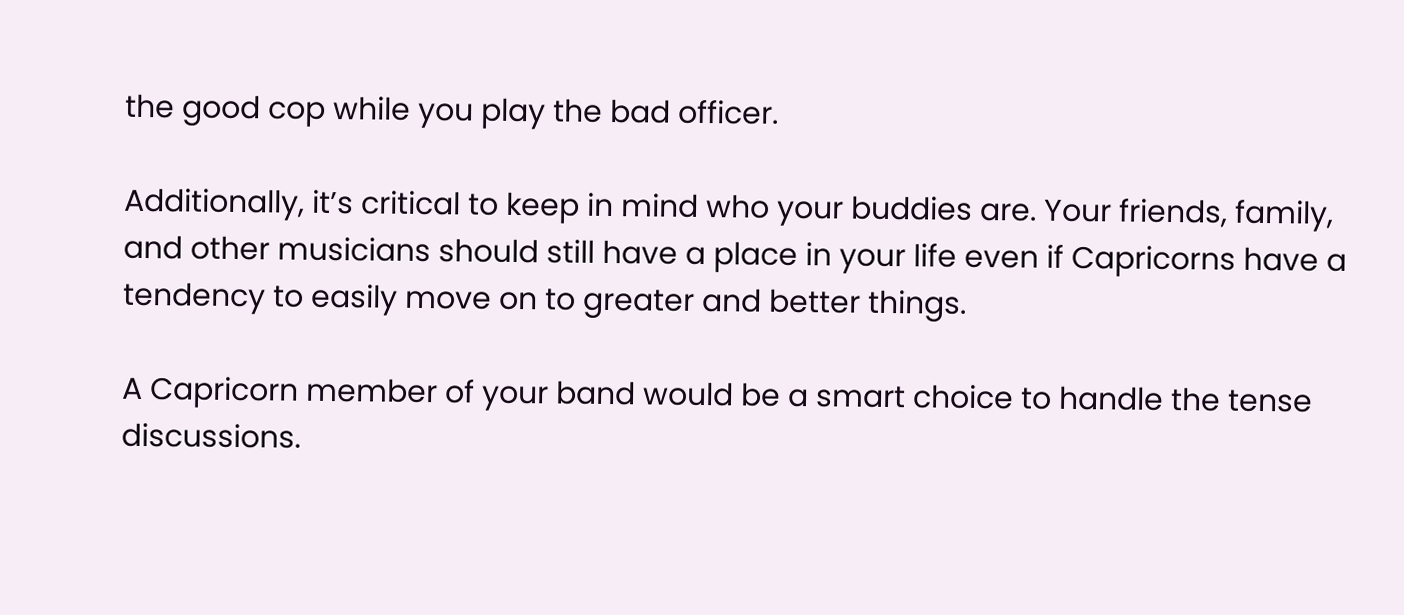the good cop while you play the bad officer.

Additionally, it’s critical to keep in mind who your buddies are. Your friends, family, and other musicians should still have a place in your life even if Capricorns have a tendency to easily move on to greater and better things.

A Capricorn member of your band would be a smart choice to handle the tense discussions.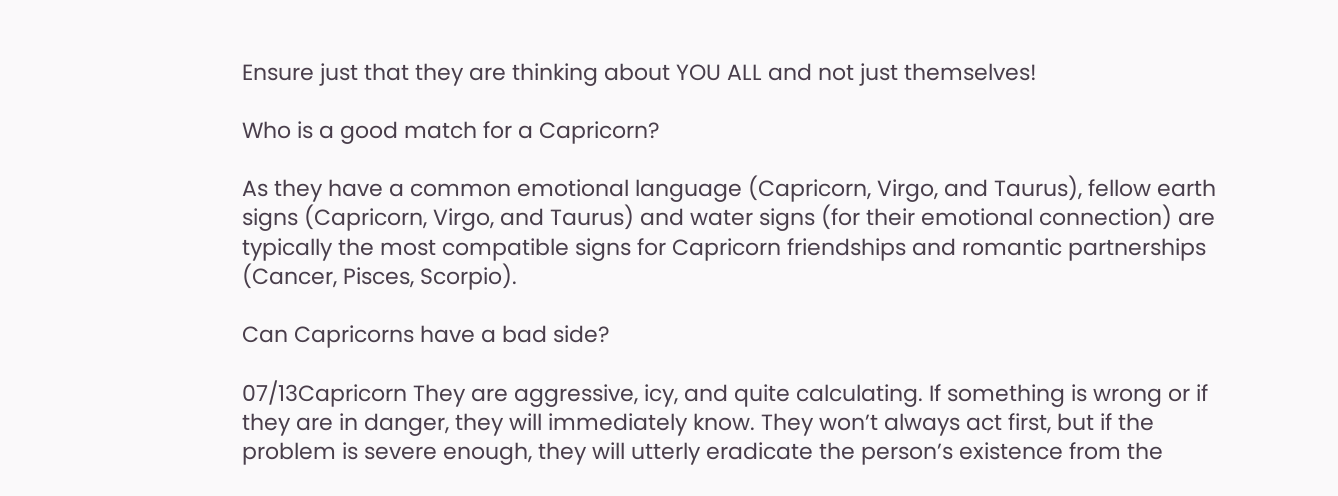Ensure just that they are thinking about YOU ALL and not just themselves!

Who is a good match for a Capricorn?

As they have a common emotional language (Capricorn, Virgo, and Taurus), fellow earth signs (Capricorn, Virgo, and Taurus) and water signs (for their emotional connection) are typically the most compatible signs for Capricorn friendships and romantic partnerships (Cancer, Pisces, Scorpio).

Can Capricorns have a bad side?

07/13Capricorn They are aggressive, icy, and quite calculating. If something is wrong or if they are in danger, they will immediately know. They won’t always act first, but if the problem is severe enough, they will utterly eradicate the person’s existence from the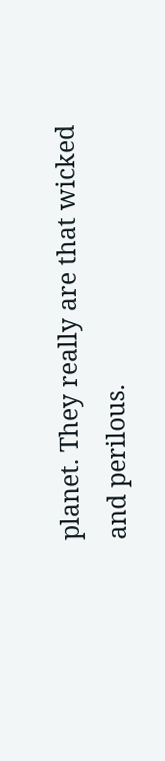planet. They really are that wicked and perilous.